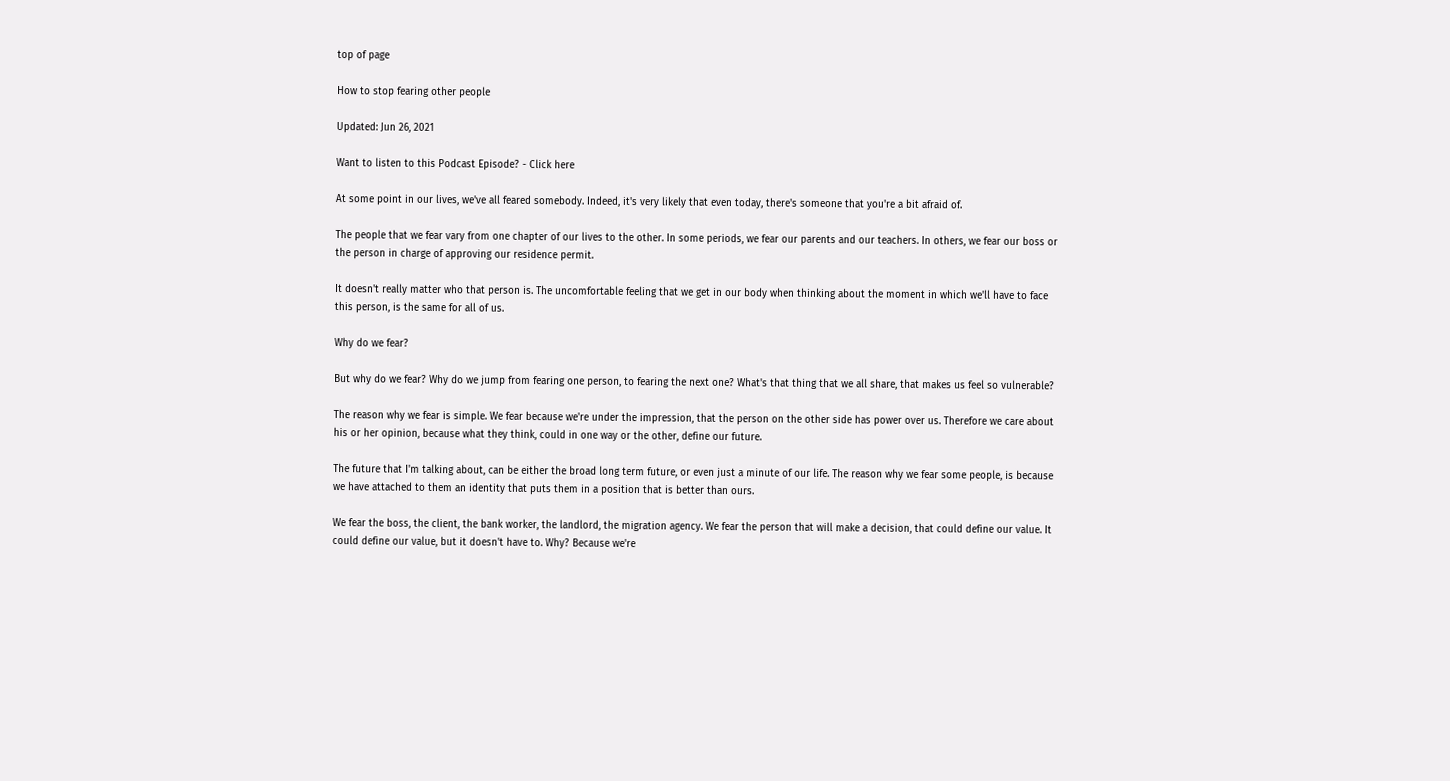top of page

How to stop fearing other people

Updated: Jun 26, 2021

Want to listen to this Podcast Episode? - Click here

At some point in our lives, we've all feared somebody. Indeed, it's very likely that even today, there's someone that you're a bit afraid of.

The people that we fear vary from one chapter of our lives to the other. In some periods, we fear our parents and our teachers. In others, we fear our boss or the person in charge of approving our residence permit.

It doesn't really matter who that person is. The uncomfortable feeling that we get in our body when thinking about the moment in which we'll have to face this person, is the same for all of us.

Why do we fear?

But why do we fear? Why do we jump from fearing one person, to fearing the next one? What's that thing that we all share, that makes us feel so vulnerable?

The reason why we fear is simple. We fear because we're under the impression, that the person on the other side has power over us. Therefore we care about his or her opinion, because what they think, could in one way or the other, define our future.

The future that I'm talking about, can be either the broad long term future, or even just a minute of our life. The reason why we fear some people, is because we have attached to them an identity that puts them in a position that is better than ours.

We fear the boss, the client, the bank worker, the landlord, the migration agency. We fear the person that will make a decision, that could define our value. It could define our value, but it doesn't have to. Why? Because we're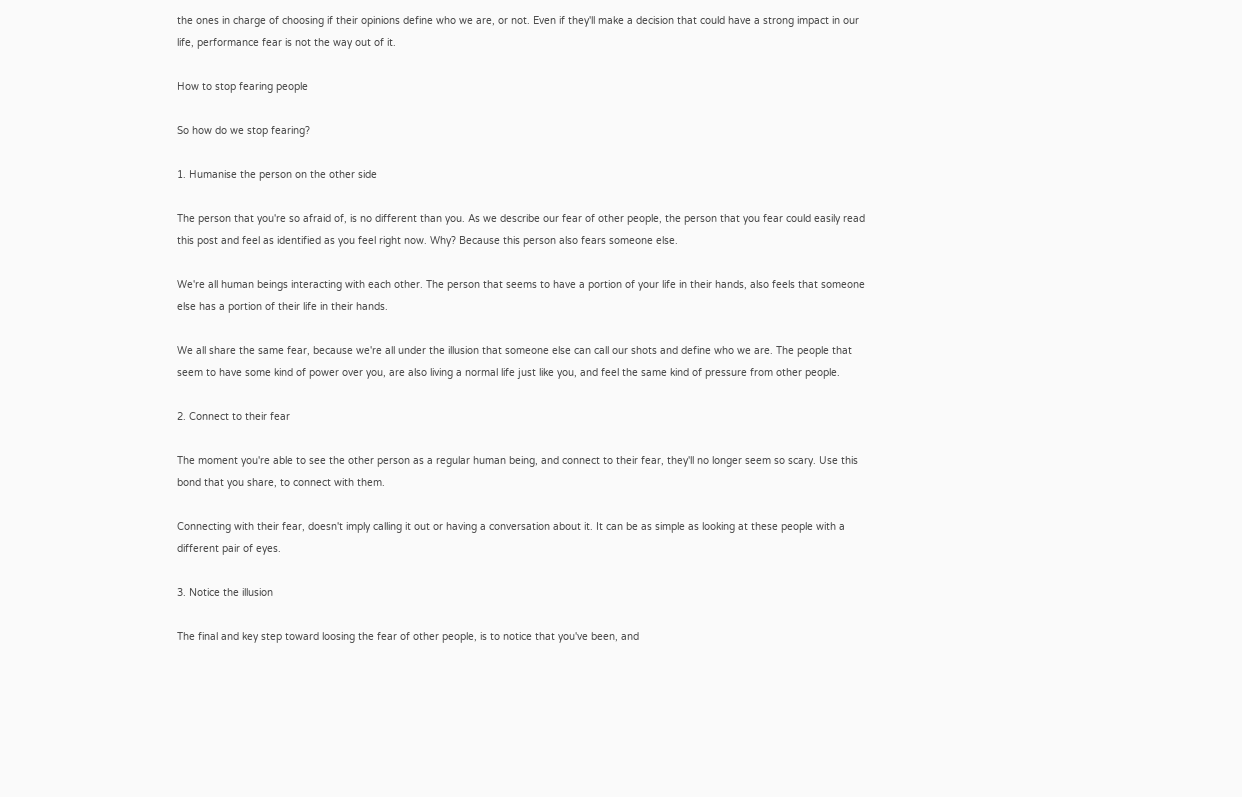the ones in charge of choosing if their opinions define who we are, or not. Even if they'll make a decision that could have a strong impact in our life, performance fear is not the way out of it.

How to stop fearing people

So how do we stop fearing?

1. Humanise the person on the other side

The person that you're so afraid of, is no different than you. As we describe our fear of other people, the person that you fear could easily read this post and feel as identified as you feel right now. Why? Because this person also fears someone else.

We're all human beings interacting with each other. The person that seems to have a portion of your life in their hands, also feels that someone else has a portion of their life in their hands.

We all share the same fear, because we're all under the illusion that someone else can call our shots and define who we are. The people that seem to have some kind of power over you, are also living a normal life just like you, and feel the same kind of pressure from other people.

2. Connect to their fear

The moment you're able to see the other person as a regular human being, and connect to their fear, they'll no longer seem so scary. Use this bond that you share, to connect with them.

Connecting with their fear, doesn't imply calling it out or having a conversation about it. It can be as simple as looking at these people with a different pair of eyes.

3. Notice the illusion

The final and key step toward loosing the fear of other people, is to notice that you've been, and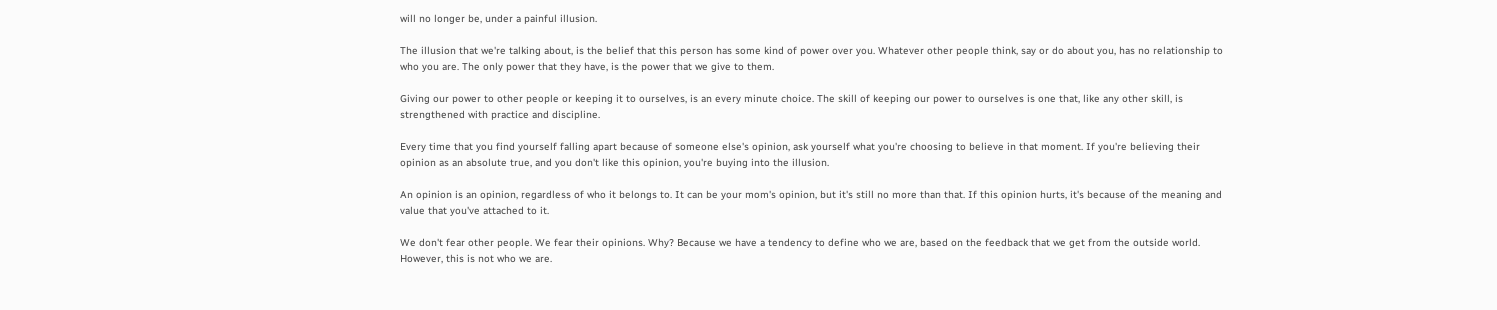will no longer be, under a painful illusion.

The illusion that we're talking about, is the belief that this person has some kind of power over you. Whatever other people think, say or do about you, has no relationship to who you are. The only power that they have, is the power that we give to them.

Giving our power to other people or keeping it to ourselves, is an every minute choice. The skill of keeping our power to ourselves is one that, like any other skill, is strengthened with practice and discipline.

Every time that you find yourself falling apart because of someone else's opinion, ask yourself what you're choosing to believe in that moment. If you're believing their opinion as an absolute true, and you don't like this opinion, you're buying into the illusion.

An opinion is an opinion, regardless of who it belongs to. It can be your mom's opinion, but it's still no more than that. If this opinion hurts, it's because of the meaning and value that you've attached to it.

We don't fear other people. We fear their opinions. Why? Because we have a tendency to define who we are, based on the feedback that we get from the outside world. However, this is not who we are.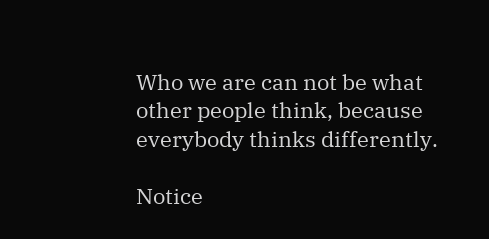Who we are can not be what other people think, because everybody thinks differently.

Notice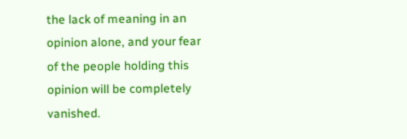the lack of meaning in an opinion alone, and your fear of the people holding this opinion will be completely vanished.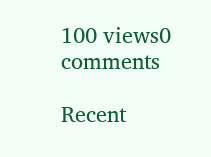100 views0 comments

Recent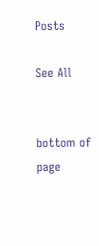Posts

See All


bottom of page